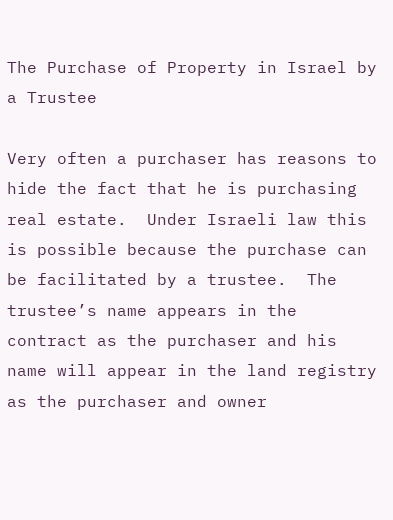The Purchase of Property in Israel by a Trustee

Very often a purchaser has reasons to hide the fact that he is purchasing real estate.  Under Israeli law this is possible because the purchase can be facilitated by a trustee.  The trustee’s name appears in the contract as the purchaser and his name will appear in the land registry as the purchaser and owner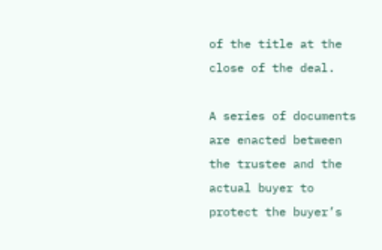of the title at the close of the deal.

A series of documents are enacted between the trustee and the actual buyer to protect the buyer’s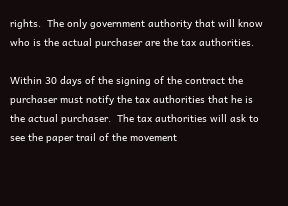rights.  The only government authority that will know who is the actual purchaser are the tax authorities.

Within 30 days of the signing of the contract the purchaser must notify the tax authorities that he is the actual purchaser.  The tax authorities will ask to see the paper trail of the movement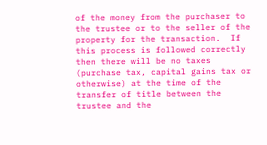of the money from the purchaser to the trustee or to the seller of the property for the transaction.  If this process is followed correctly then there will be no taxes (purchase tax, capital gains tax or otherwise) at the time of the transfer of title between the trustee and the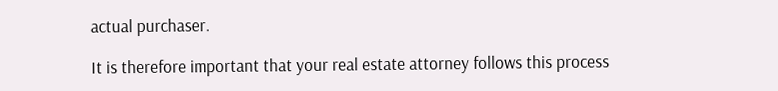actual purchaser.

It is therefore important that your real estate attorney follows this process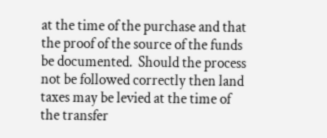at the time of the purchase and that the proof of the source of the funds be documented.  Should the process not be followed correctly then land taxes may be levied at the time of the transfer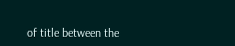of title between the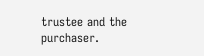trustee and the purchaser.